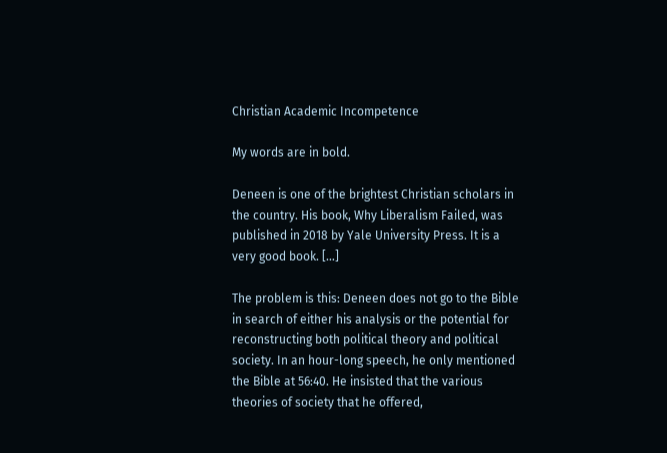Christian Academic Incompetence

My words are in bold.

Deneen is one of the brightest Christian scholars in the country. His book, Why Liberalism Failed, was published in 2018 by Yale University Press. It is a very good book. […]

The problem is this: Deneen does not go to the Bible in search of either his analysis or the potential for reconstructing both political theory and political society. In an hour-long speech, he only mentioned the Bible at 56:40. He insisted that the various theories of society that he offered,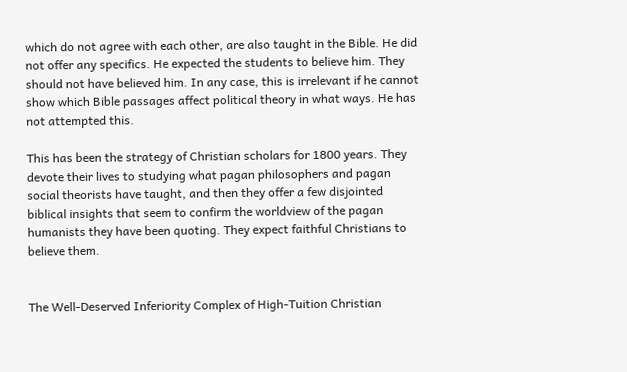which do not agree with each other, are also taught in the Bible. He did not offer any specifics. He expected the students to believe him. They should not have believed him. In any case, this is irrelevant if he cannot show which Bible passages affect political theory in what ways. He has not attempted this.

This has been the strategy of Christian scholars for 1800 years. They devote their lives to studying what pagan philosophers and pagan social theorists have taught, and then they offer a few disjointed biblical insights that seem to confirm the worldview of the pagan humanists they have been quoting. They expect faithful Christians to believe them.


The Well-Deserved Inferiority Complex of High-Tuition Christian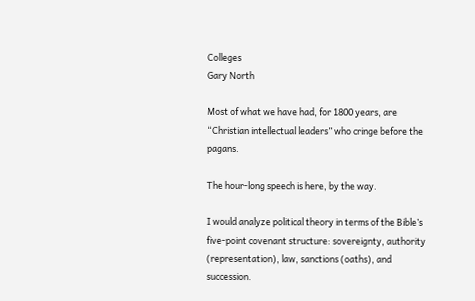Colleges
Gary North

Most of what we have had, for 1800 years, are “Christian intellectual leaders” who cringe before the pagans.

The hour-long speech is here, by the way.

I would analyze political theory in terms of the Bible’s five-point covenant structure: sovereignty, authority (representation), law, sanctions (oaths), and succession.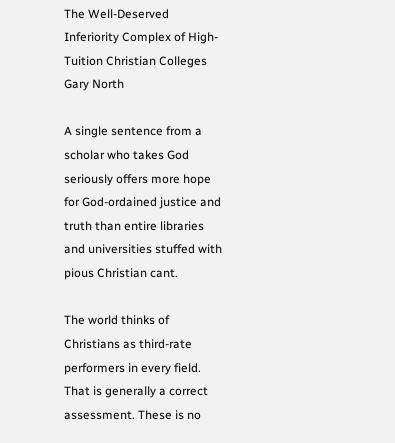The Well-Deserved Inferiority Complex of High-Tuition Christian Colleges
Gary North

A single sentence from a scholar who takes God seriously offers more hope for God-ordained justice and truth than entire libraries and universities stuffed with pious Christian cant.

The world thinks of Christians as third-rate performers in every field. That is generally a correct assessment. These is no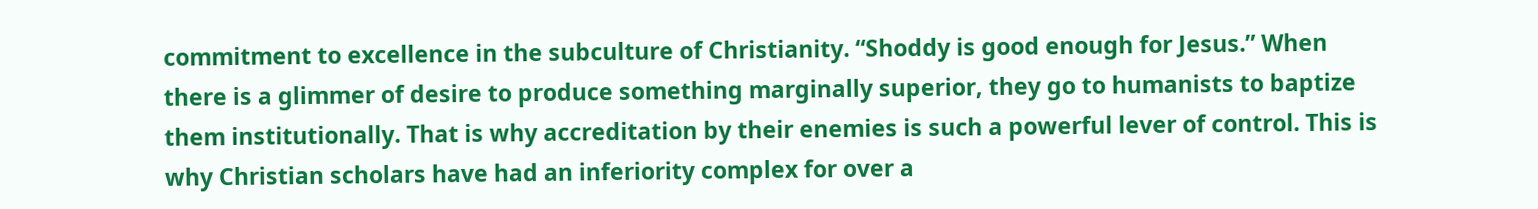commitment to excellence in the subculture of Christianity. “Shoddy is good enough for Jesus.” When there is a glimmer of desire to produce something marginally superior, they go to humanists to baptize them institutionally. That is why accreditation by their enemies is such a powerful lever of control. This is why Christian scholars have had an inferiority complex for over a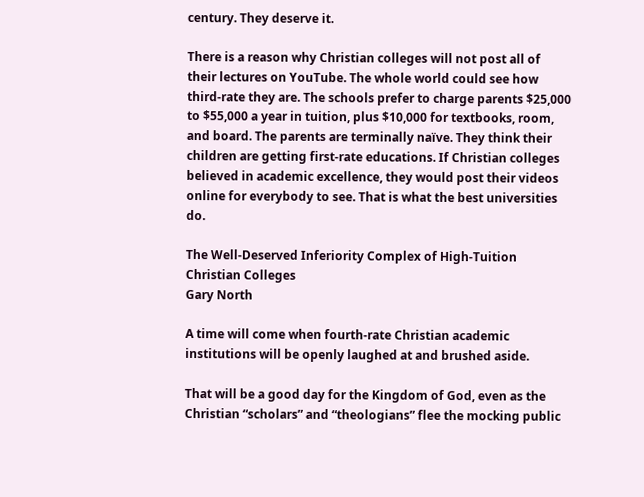century. They deserve it.

There is a reason why Christian colleges will not post all of their lectures on YouTube. The whole world could see how third-rate they are. The schools prefer to charge parents $25,000 to $55,000 a year in tuition, plus $10,000 for textbooks, room, and board. The parents are terminally naïve. They think their children are getting first-rate educations. If Christian colleges believed in academic excellence, they would post their videos online for everybody to see. That is what the best universities do.

The Well-Deserved Inferiority Complex of High-Tuition Christian Colleges
Gary North

A time will come when fourth-rate Christian academic institutions will be openly laughed at and brushed aside.

That will be a good day for the Kingdom of God, even as the Christian “scholars” and “theologians” flee the mocking public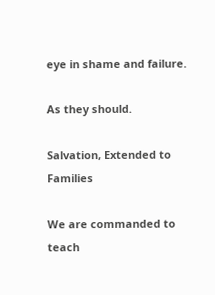eye in shame and failure.

As they should.

Salvation, Extended to Families

We are commanded to teach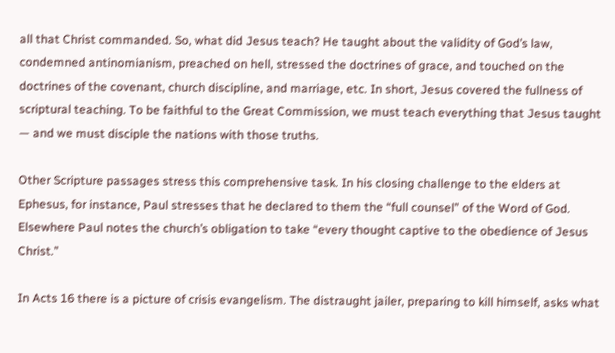all that Christ commanded. So, what did Jesus teach? He taught about the validity of God’s law, condemned antinomianism, preached on hell, stressed the doctrines of grace, and touched on the doctrines of the covenant, church discipline, and marriage, etc. In short, Jesus covered the fullness of scriptural teaching. To be faithful to the Great Commission, we must teach everything that Jesus taught — and we must disciple the nations with those truths.

Other Scripture passages stress this comprehensive task. In his closing challenge to the elders at Ephesus, for instance, Paul stresses that he declared to them the “full counsel” of the Word of God. Elsewhere Paul notes the church’s obligation to take “every thought captive to the obedience of Jesus Christ.”

In Acts 16 there is a picture of crisis evangelism. The distraught jailer, preparing to kill himself, asks what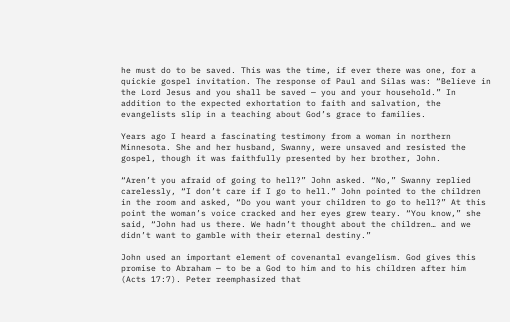he must do to be saved. This was the time, if ever there was one, for a quickie gospel invitation. The response of Paul and Silas was: “Believe in the Lord Jesus and you shall be saved — you and your household.” In addition to the expected exhortation to faith and salvation, the evangelists slip in a teaching about God’s grace to families.

Years ago I heard a fascinating testimony from a woman in northern Minnesota. She and her husband, Swanny, were unsaved and resisted the gospel, though it was faithfully presented by her brother, John.

“Aren’t you afraid of going to hell?” John asked. “No,” Swanny replied carelessly, “I don’t care if I go to hell.” John pointed to the children in the room and asked, “Do you want your children to go to hell?” At this point the woman’s voice cracked and her eyes grew teary. “You know,” she said, “John had us there. We hadn’t thought about the children… and we didn’t want to gamble with their eternal destiny.”

John used an important element of covenantal evangelism. God gives this promise to Abraham — to be a God to him and to his children after him (Acts 17:7). Peter reemphasized that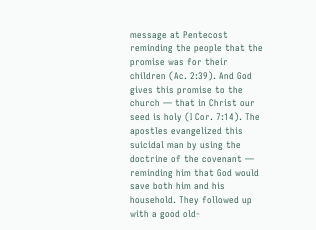message at Pentecost reminding the people that the promise was for their children (Ac. 2:39). And God gives this promise to the church — that in Christ our seed is holy (I Cor. 7:14). The apostles evangelized this suicidal man by using the doctrine of the covenant — reminding him that God would save both him and his household. They followed up with a good old-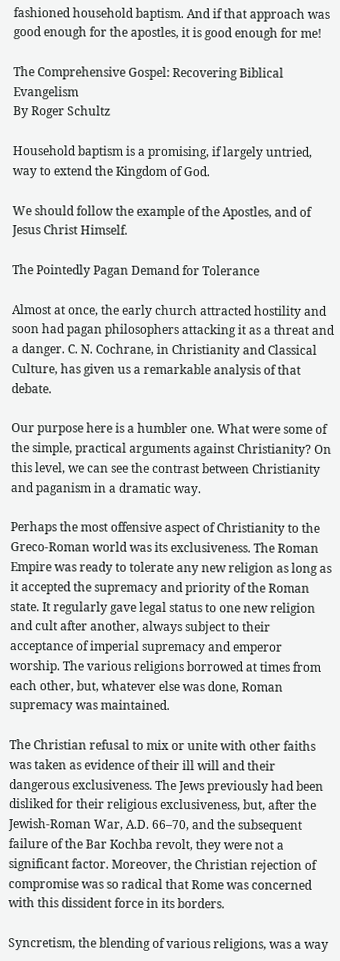fashioned household baptism. And if that approach was good enough for the apostles, it is good enough for me!

The Comprehensive Gospel: Recovering Biblical Evangelism
By Roger Schultz

Household baptism is a promising, if largely untried, way to extend the Kingdom of God.

We should follow the example of the Apostles, and of Jesus Christ Himself.

The Pointedly Pagan Demand for Tolerance

Almost at once, the early church attracted hostility and soon had pagan philosophers attacking it as a threat and a danger. C. N. Cochrane, in Christianity and Classical Culture, has given us a remarkable analysis of that debate.

Our purpose here is a humbler one. What were some of the simple, practical arguments against Christianity? On this level, we can see the contrast between Christianity and paganism in a dramatic way.

Perhaps the most offensive aspect of Christianity to the Greco-Roman world was its exclusiveness. The Roman Empire was ready to tolerate any new religion as long as it accepted the supremacy and priority of the Roman state. It regularly gave legal status to one new religion and cult after another, always subject to their acceptance of imperial supremacy and emperor worship. The various religions borrowed at times from each other, but, whatever else was done, Roman supremacy was maintained.

The Christian refusal to mix or unite with other faiths was taken as evidence of their ill will and their dangerous exclusiveness. The Jews previously had been disliked for their religious exclusiveness, but, after the Jewish-Roman War, A.D. 66–70, and the subsequent failure of the Bar Kochba revolt, they were not a significant factor. Moreover, the Christian rejection of compromise was so radical that Rome was concerned with this dissident force in its borders.

Syncretism, the blending of various religions, was a way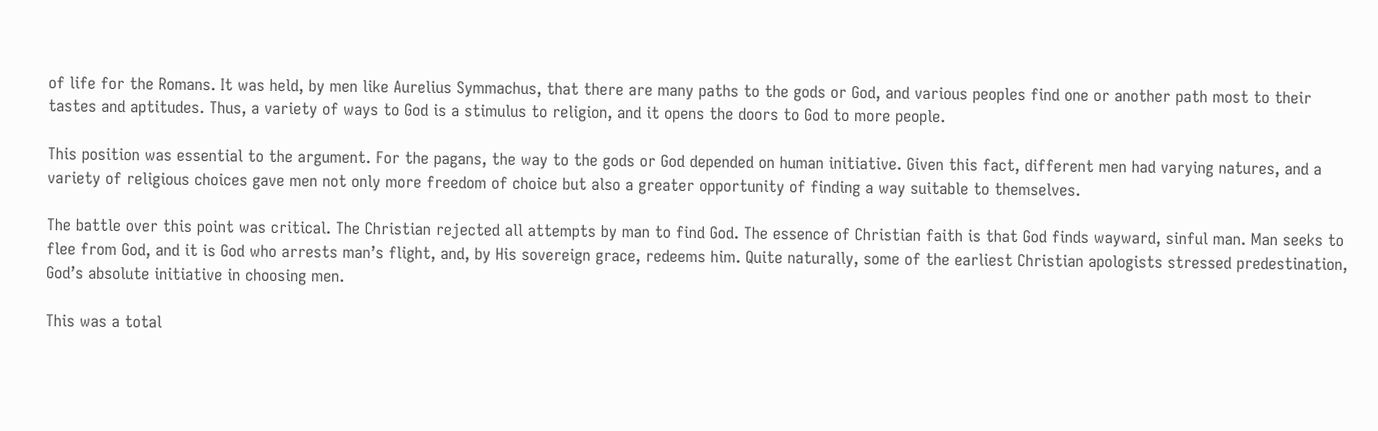of life for the Romans. It was held, by men like Aurelius Symmachus, that there are many paths to the gods or God, and various peoples find one or another path most to their tastes and aptitudes. Thus, a variety of ways to God is a stimulus to religion, and it opens the doors to God to more people.

This position was essential to the argument. For the pagans, the way to the gods or God depended on human initiative. Given this fact, different men had varying natures, and a variety of religious choices gave men not only more freedom of choice but also a greater opportunity of finding a way suitable to themselves.

The battle over this point was critical. The Christian rejected all attempts by man to find God. The essence of Christian faith is that God finds wayward, sinful man. Man seeks to flee from God, and it is God who arrests man’s flight, and, by His sovereign grace, redeems him. Quite naturally, some of the earliest Christian apologists stressed predestination, God’s absolute initiative in choosing men.

This was a total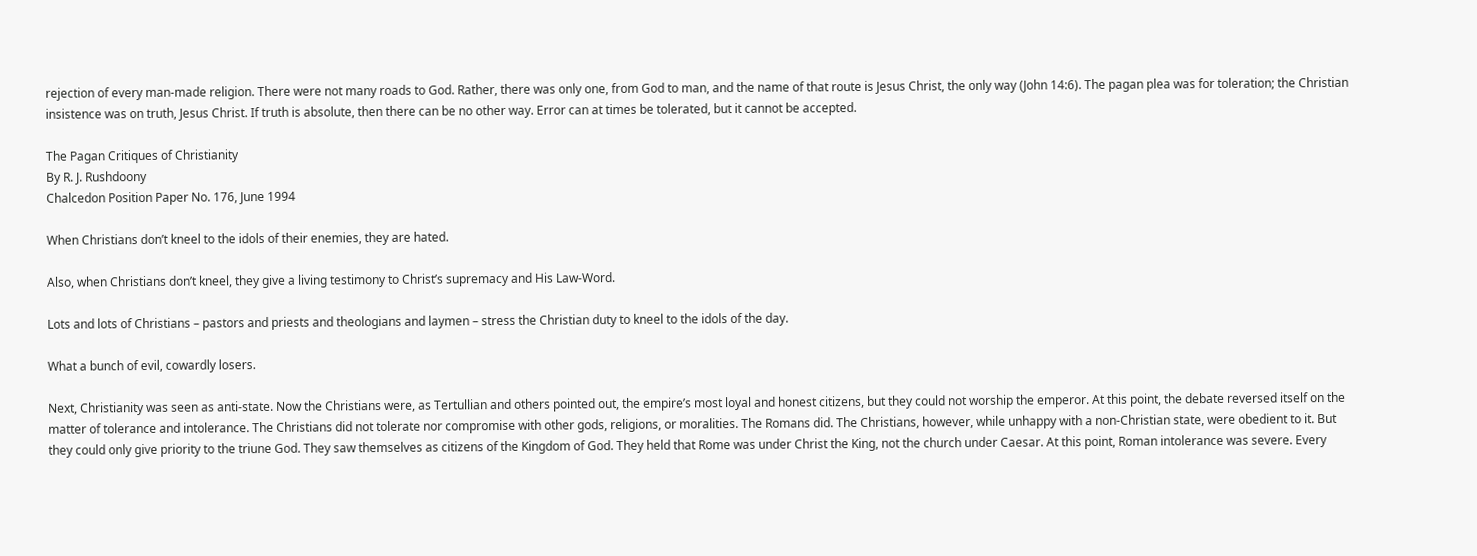rejection of every man-made religion. There were not many roads to God. Rather, there was only one, from God to man, and the name of that route is Jesus Christ, the only way (John 14:6). The pagan plea was for toleration; the Christian insistence was on truth, Jesus Christ. If truth is absolute, then there can be no other way. Error can at times be tolerated, but it cannot be accepted.

The Pagan Critiques of Christianity
By R. J. Rushdoony
Chalcedon Position Paper No. 176, June 1994

When Christians don’t kneel to the idols of their enemies, they are hated.

Also, when Christians don’t kneel, they give a living testimony to Christ’s supremacy and His Law-Word.

Lots and lots of Christians – pastors and priests and theologians and laymen – stress the Christian duty to kneel to the idols of the day.

What a bunch of evil, cowardly losers.

Next, Christianity was seen as anti-state. Now the Christians were, as Tertullian and others pointed out, the empire’s most loyal and honest citizens, but they could not worship the emperor. At this point, the debate reversed itself on the matter of tolerance and intolerance. The Christians did not tolerate nor compromise with other gods, religions, or moralities. The Romans did. The Christians, however, while unhappy with a non-Christian state, were obedient to it. But they could only give priority to the triune God. They saw themselves as citizens of the Kingdom of God. They held that Rome was under Christ the King, not the church under Caesar. At this point, Roman intolerance was severe. Every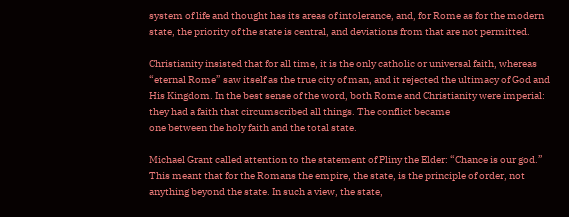system of life and thought has its areas of intolerance, and, for Rome as for the modern state, the priority of the state is central, and deviations from that are not permitted.

Christianity insisted that for all time, it is the only catholic or universal faith, whereas “eternal Rome” saw itself as the true city of man, and it rejected the ultimacy of God and His Kingdom. In the best sense of the word, both Rome and Christianity were imperial: they had a faith that circumscribed all things. The conflict became
one between the holy faith and the total state.

Michael Grant called attention to the statement of Pliny the Elder: “Chance is our god.” This meant that for the Romans the empire, the state, is the principle of order, not anything beyond the state. In such a view, the state,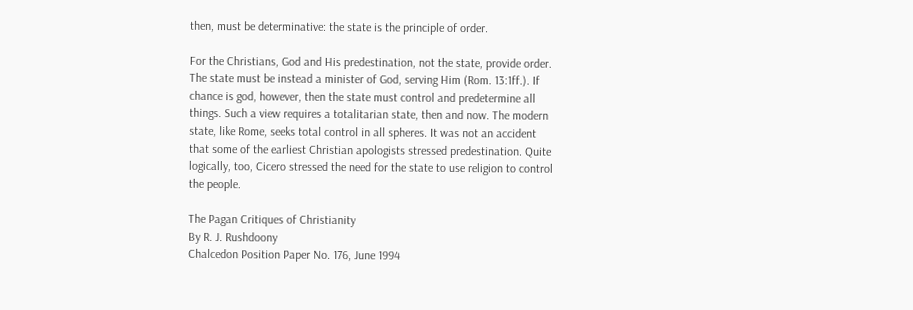then, must be determinative: the state is the principle of order.

For the Christians, God and His predestination, not the state, provide order. The state must be instead a minister of God, serving Him (Rom. 13:1ff.). If chance is god, however, then the state must control and predetermine all things. Such a view requires a totalitarian state, then and now. The modern state, like Rome, seeks total control in all spheres. It was not an accident that some of the earliest Christian apologists stressed predestination. Quite logically, too, Cicero stressed the need for the state to use religion to control the people.

The Pagan Critiques of Christianity
By R. J. Rushdoony
Chalcedon Position Paper No. 176, June 1994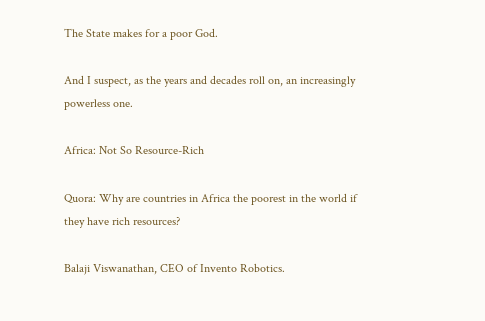The State makes for a poor God.

And I suspect, as the years and decades roll on, an increasingly powerless one.

Africa: Not So Resource-Rich

Quora: Why are countries in Africa the poorest in the world if they have rich resources?

Balaji Viswanathan, CEO of Invento Robotics.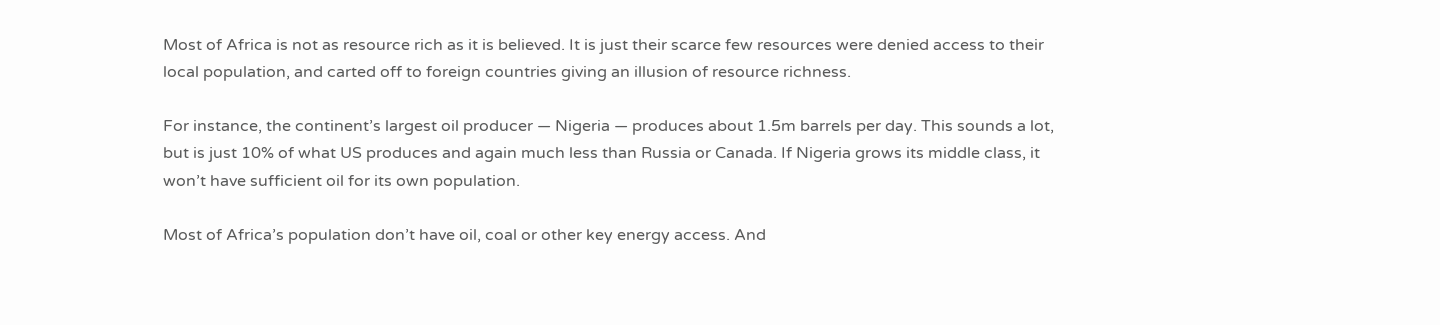Most of Africa is not as resource rich as it is believed. It is just their scarce few resources were denied access to their local population, and carted off to foreign countries giving an illusion of resource richness.

For instance, the continent’s largest oil producer — Nigeria — produces about 1.5m barrels per day. This sounds a lot, but is just 10% of what US produces and again much less than Russia or Canada. If Nigeria grows its middle class, it won’t have sufficient oil for its own population.

Most of Africa’s population don’t have oil, coal or other key energy access. And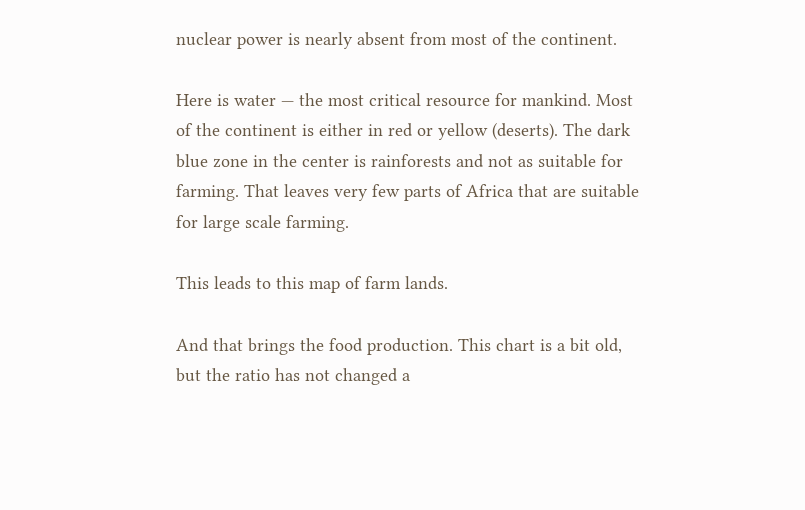nuclear power is nearly absent from most of the continent.

Here is water — the most critical resource for mankind. Most of the continent is either in red or yellow (deserts). The dark blue zone in the center is rainforests and not as suitable for farming. That leaves very few parts of Africa that are suitable for large scale farming.

This leads to this map of farm lands.

And that brings the food production. This chart is a bit old, but the ratio has not changed a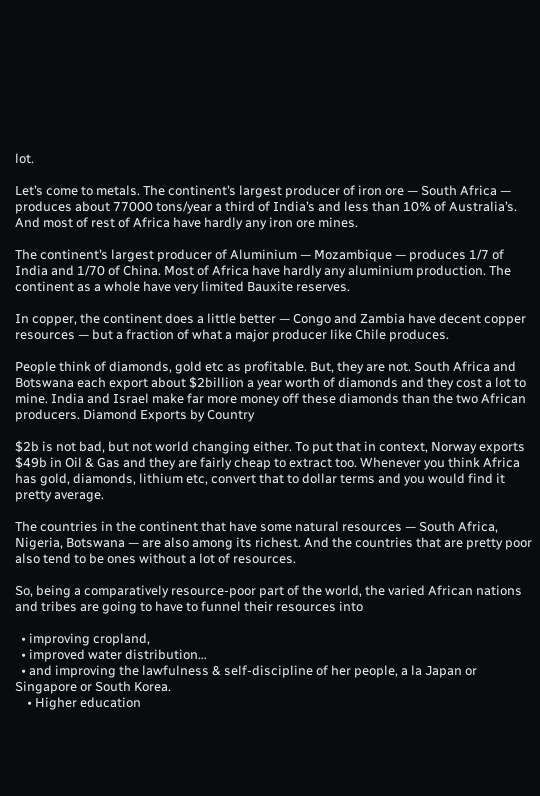lot.

Let’s come to metals. The continent’s largest producer of iron ore — South Africa — produces about 77000 tons/year a third of India’s and less than 10% of Australia’s. And most of rest of Africa have hardly any iron ore mines.

The continent’s largest producer of Aluminium — Mozambique — produces 1/7 of India and 1/70 of China. Most of Africa have hardly any aluminium production. The continent as a whole have very limited Bauxite reserves.

In copper, the continent does a little better — Congo and Zambia have decent copper resources — but a fraction of what a major producer like Chile produces.

People think of diamonds, gold etc as profitable. But, they are not. South Africa and Botswana each export about $2billion a year worth of diamonds and they cost a lot to mine. India and Israel make far more money off these diamonds than the two African producers. Diamond Exports by Country

$2b is not bad, but not world changing either. To put that in context, Norway exports $49b in Oil & Gas and they are fairly cheap to extract too. Whenever you think Africa has gold, diamonds, lithium etc, convert that to dollar terms and you would find it pretty average.

The countries in the continent that have some natural resources — South Africa, Nigeria, Botswana — are also among its richest. And the countries that are pretty poor also tend to be ones without a lot of resources.

So, being a comparatively resource-poor part of the world, the varied African nations and tribes are going to have to funnel their resources into

  • improving cropland,
  • improved water distribution…
  • and improving the lawfulness & self-discipline of her people, a la Japan or Singapore or South Korea.
    • Higher education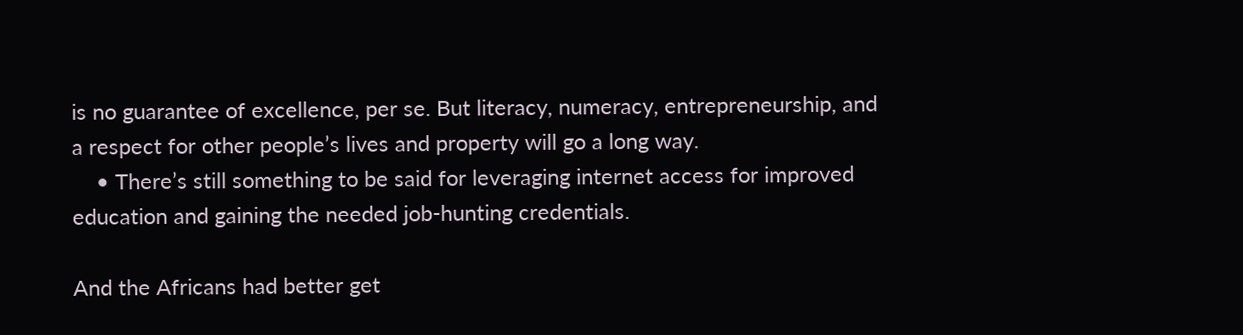is no guarantee of excellence, per se. But literacy, numeracy, entrepreneurship, and a respect for other people’s lives and property will go a long way.
    • There’s still something to be said for leveraging internet access for improved education and gaining the needed job-hunting credentials.

And the Africans had better get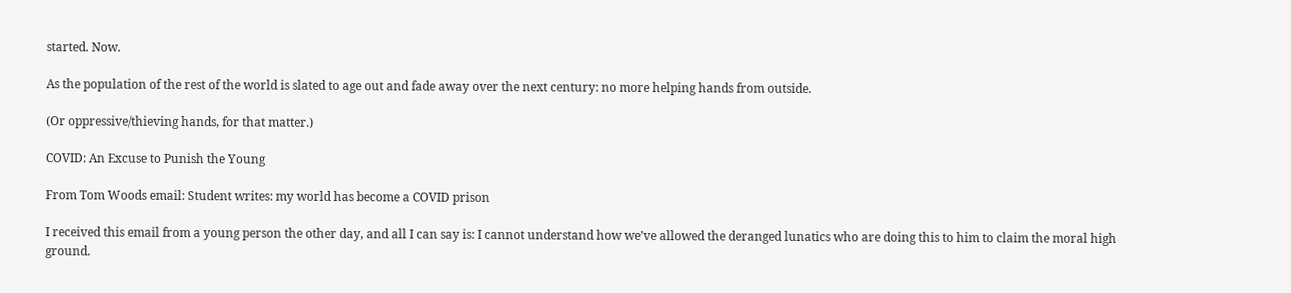started. Now.

As the population of the rest of the world is slated to age out and fade away over the next century: no more helping hands from outside.

(Or oppressive/thieving hands, for that matter.)

COVID: An Excuse to Punish the Young

From Tom Woods email: Student writes: my world has become a COVID prison

I received this email from a young person the other day, and all I can say is: I cannot understand how we’ve allowed the deranged lunatics who are doing this to him to claim the moral high ground.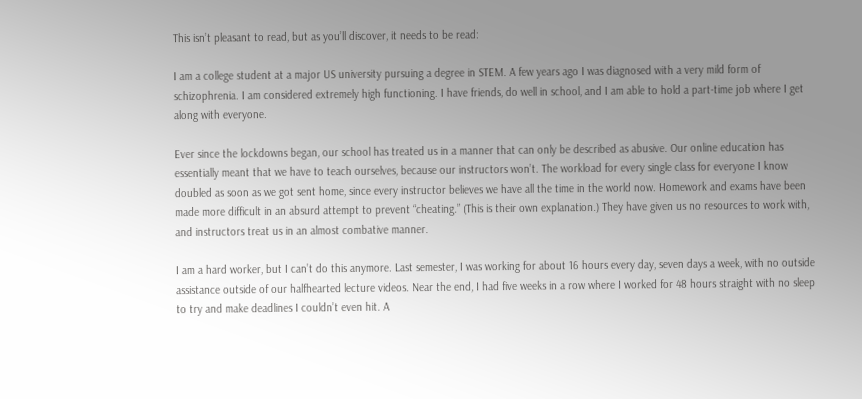This isn’t pleasant to read, but as you’ll discover, it needs to be read:

I am a college student at a major US university pursuing a degree in STEM. A few years ago I was diagnosed with a very mild form of schizophrenia. I am considered extremely high functioning. I have friends, do well in school, and I am able to hold a part-time job where I get along with everyone.

Ever since the lockdowns began, our school has treated us in a manner that can only be described as abusive. Our online education has essentially meant that we have to teach ourselves, because our instructors won’t. The workload for every single class for everyone I know doubled as soon as we got sent home, since every instructor believes we have all the time in the world now. Homework and exams have been made more difficult in an absurd attempt to prevent “cheating.” (This is their own explanation.) They have given us no resources to work with, and instructors treat us in an almost combative manner.

I am a hard worker, but I can’t do this anymore. Last semester, I was working for about 16 hours every day, seven days a week, with no outside assistance outside of our halfhearted lecture videos. Near the end, I had five weeks in a row where I worked for 48 hours straight with no sleep to try and make deadlines I couldn’t even hit. A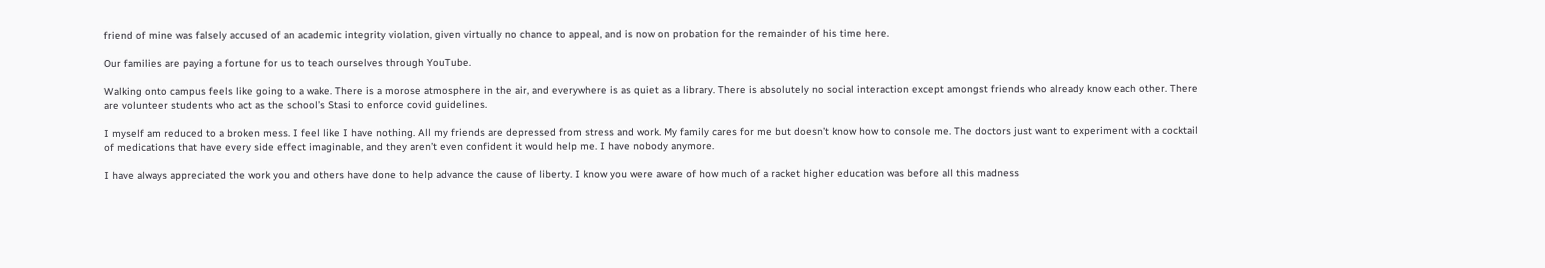friend of mine was falsely accused of an academic integrity violation, given virtually no chance to appeal, and is now on probation for the remainder of his time here.

Our families are paying a fortune for us to teach ourselves through YouTube.

Walking onto campus feels like going to a wake. There is a morose atmosphere in the air, and everywhere is as quiet as a library. There is absolutely no social interaction except amongst friends who already know each other. There are volunteer students who act as the school’s Stasi to enforce covid guidelines.

I myself am reduced to a broken mess. I feel like I have nothing. All my friends are depressed from stress and work. My family cares for me but doesn’t know how to console me. The doctors just want to experiment with a cocktail of medications that have every side effect imaginable, and they aren’t even confident it would help me. I have nobody anymore.

I have always appreciated the work you and others have done to help advance the cause of liberty. I know you were aware of how much of a racket higher education was before all this madness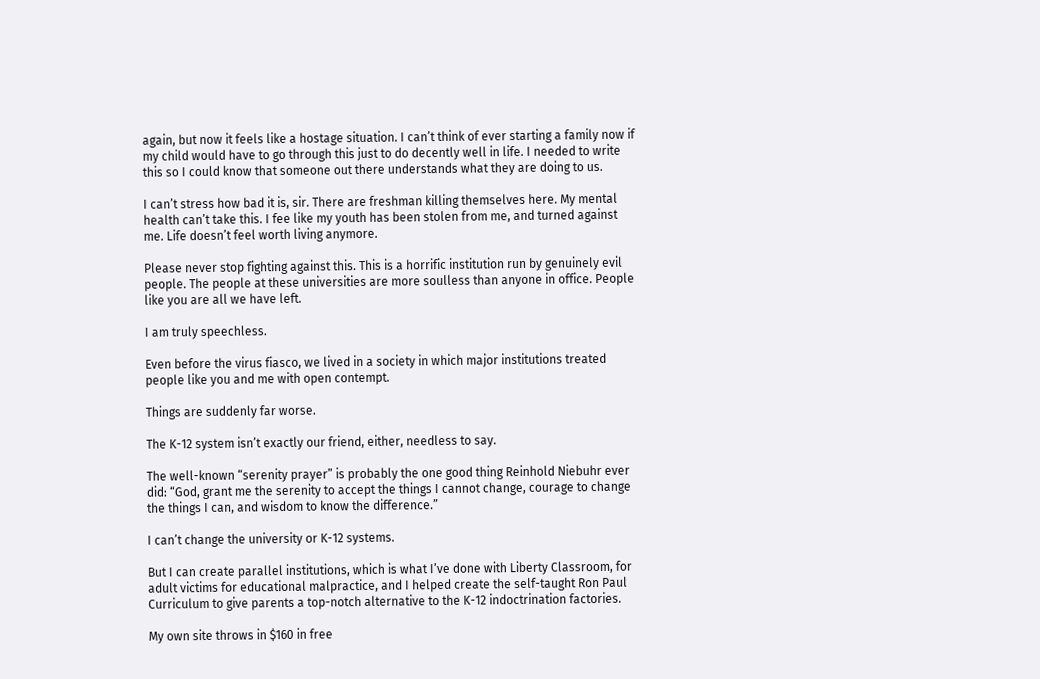again, but now it feels like a hostage situation. I can’t think of ever starting a family now if my child would have to go through this just to do decently well in life. I needed to write this so I could know that someone out there understands what they are doing to us.

I can’t stress how bad it is, sir. There are freshman killing themselves here. My mental health can’t take this. I fee like my youth has been stolen from me, and turned against me. Life doesn’t feel worth living anymore.

Please never stop fighting against this. This is a horrific institution run by genuinely evil people. The people at these universities are more soulless than anyone in office. People like you are all we have left.

I am truly speechless.

Even before the virus fiasco, we lived in a society in which major institutions treated people like you and me with open contempt.

Things are suddenly far worse.

The K-12 system isn’t exactly our friend, either, needless to say.

The well-known “serenity prayer” is probably the one good thing Reinhold Niebuhr ever did: “God, grant me the serenity to accept the things I cannot change, courage to change the things I can, and wisdom to know the difference.”

I can’t change the university or K-12 systems.

But I can create parallel institutions, which is what I’ve done with Liberty Classroom, for adult victims for educational malpractice, and I helped create the self-taught Ron Paul Curriculum to give parents a top-notch alternative to the K-12 indoctrination factories.

My own site throws in $160 in free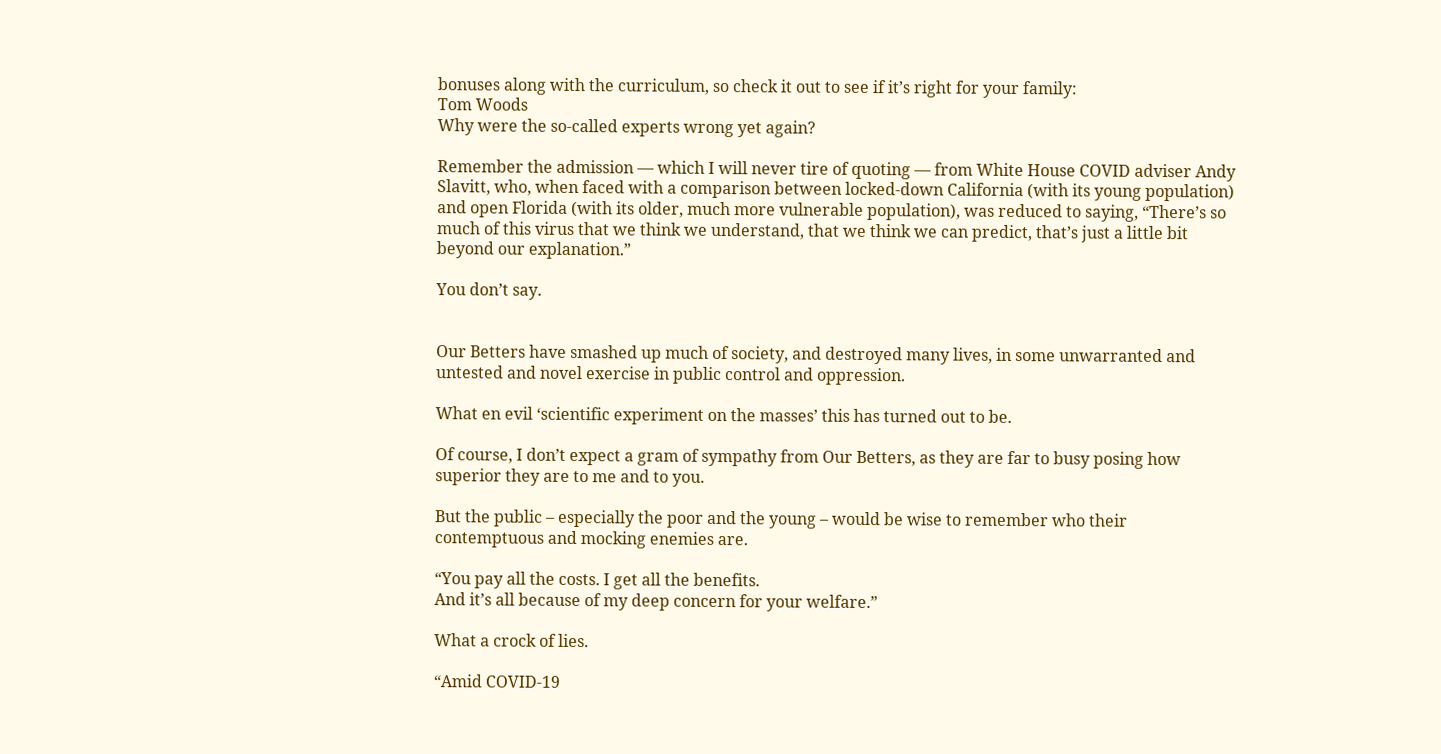bonuses along with the curriculum, so check it out to see if it’s right for your family:
Tom Woods
Why were the so-called experts wrong yet again?

Remember the admission — which I will never tire of quoting — from White House COVID adviser Andy Slavitt, who, when faced with a comparison between locked-down California (with its young population) and open Florida (with its older, much more vulnerable population), was reduced to saying, “There’s so much of this virus that we think we understand, that we think we can predict, that’s just a little bit beyond our explanation.”

You don’t say.


Our Betters have smashed up much of society, and destroyed many lives, in some unwarranted and untested and novel exercise in public control and oppression.

What en evil ‘scientific experiment on the masses’ this has turned out to be.

Of course, I don’t expect a gram of sympathy from Our Betters, as they are far to busy posing how superior they are to me and to you.

But the public – especially the poor and the young – would be wise to remember who their contemptuous and mocking enemies are.

“You pay all the costs. I get all the benefits.
And it’s all because of my deep concern for your welfare.”

What a crock of lies.

“Amid COVID-19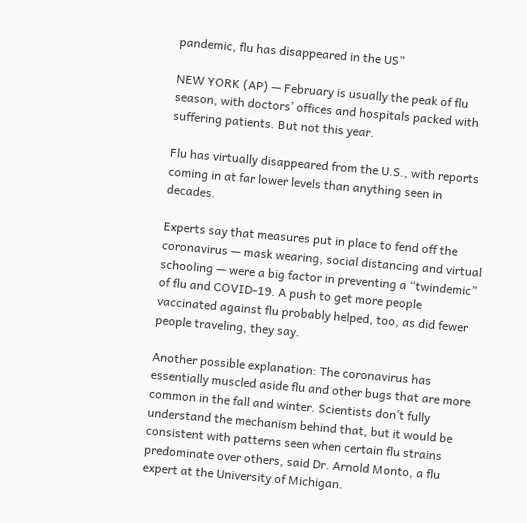pandemic, flu has disappeared in the US”

NEW YORK (AP) — February is usually the peak of flu season, with doctors’ offices and hospitals packed with suffering patients. But not this year.

Flu has virtually disappeared from the U.S., with reports coming in at far lower levels than anything seen in decades.

Experts say that measures put in place to fend off the coronavirus — mask wearing, social distancing and virtual schooling — were a big factor in preventing a “twindemic” of flu and COVID-19. A push to get more people vaccinated against flu probably helped, too, as did fewer people traveling, they say.

Another possible explanation: The coronavirus has essentially muscled aside flu and other bugs that are more common in the fall and winter. Scientists don’t fully understand the mechanism behind that, but it would be consistent with patterns seen when certain flu strains predominate over others, said Dr. Arnold Monto, a flu expert at the University of Michigan.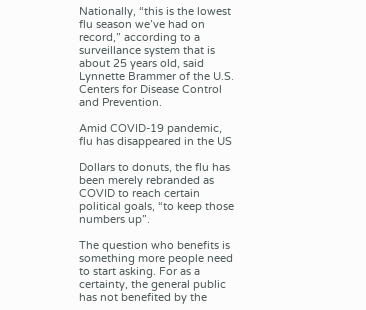Nationally, “this is the lowest flu season we’ve had on record,” according to a surveillance system that is about 25 years old, said Lynnette Brammer of the U.S. Centers for Disease Control and Prevention.

Amid COVID-19 pandemic, flu has disappeared in the US

Dollars to donuts, the flu has been merely rebranded as COVID to reach certain political goals, “to keep those numbers up”.

The question who benefits is something more people need to start asking. For as a certainty, the general public has not benefited by the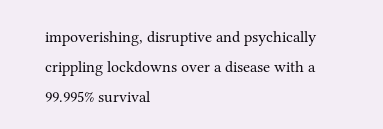impoverishing, disruptive and psychically crippling lockdowns over a disease with a 99.995% survival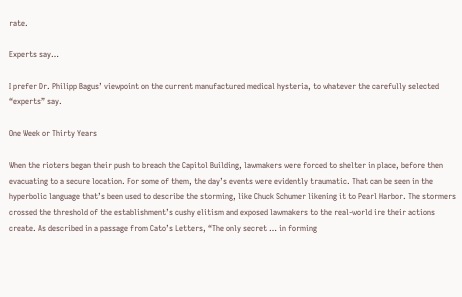rate.

Experts say…

I prefer Dr. Philipp Bagus’ viewpoint on the current manufactured medical hysteria, to whatever the carefully selected “experts” say.

One Week or Thirty Years

When the rioters began their push to breach the Capitol Building, lawmakers were forced to shelter in place, before then evacuating to a secure location. For some of them, the day’s events were evidently traumatic. That can be seen in the hyperbolic language that’s been used to describe the storming, like Chuck Schumer likening it to Pearl Harbor. The stormers crossed the threshold of the establishment’s cushy elitism and exposed lawmakers to the real-world ire their actions create. As described in a passage from Cato’s Letters, “The only secret … in forming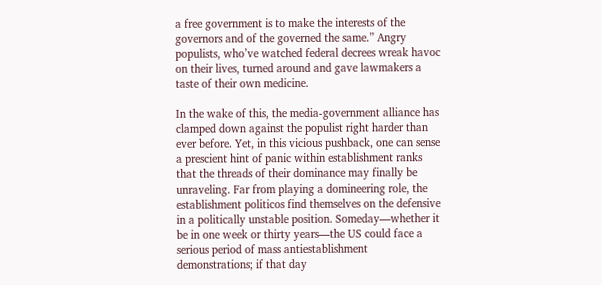a free government is to make the interests of the governors and of the governed the same.” Angry populists, who’ve watched federal decrees wreak havoc on their lives, turned around and gave lawmakers a taste of their own medicine.

In the wake of this, the media-government alliance has clamped down against the populist right harder than ever before. Yet, in this vicious pushback, one can sense a prescient hint of panic within establishment ranks that the threads of their dominance may finally be unraveling. Far from playing a domineering role, the establishment politicos find themselves on the defensive in a politically unstable position. Someday—whether it be in one week or thirty years—the US could face a serious period of mass antiestablishment demonstrations; if that day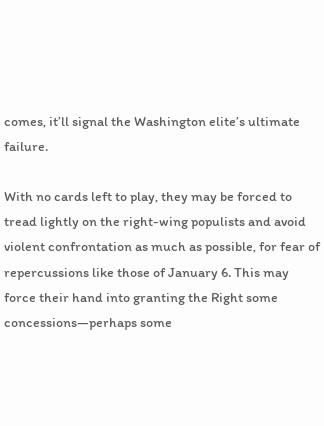comes, it’ll signal the Washington elite’s ultimate failure.

With no cards left to play, they may be forced to tread lightly on the right-wing populists and avoid violent confrontation as much as possible, for fear of repercussions like those of January 6. This may force their hand into granting the Right some concessions—perhaps some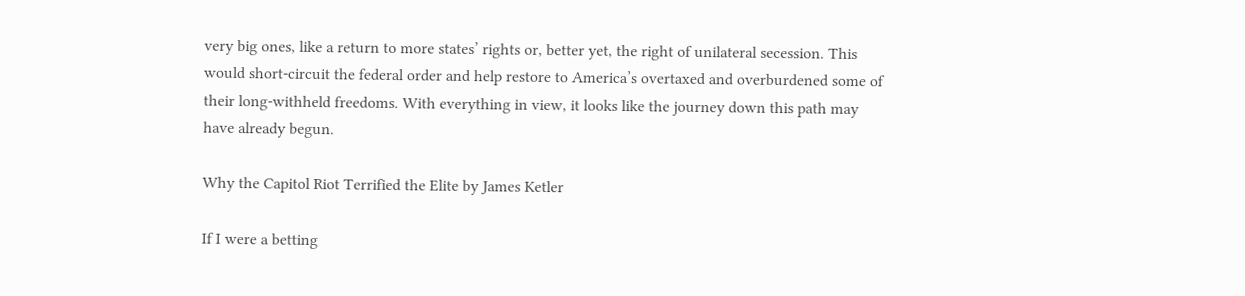very big ones, like a return to more states’ rights or, better yet, the right of unilateral secession. This would short-circuit the federal order and help restore to America’s overtaxed and overburdened some of their long-withheld freedoms. With everything in view, it looks like the journey down this path may have already begun.

Why the Capitol Riot Terrified the Elite by James Ketler

If I were a betting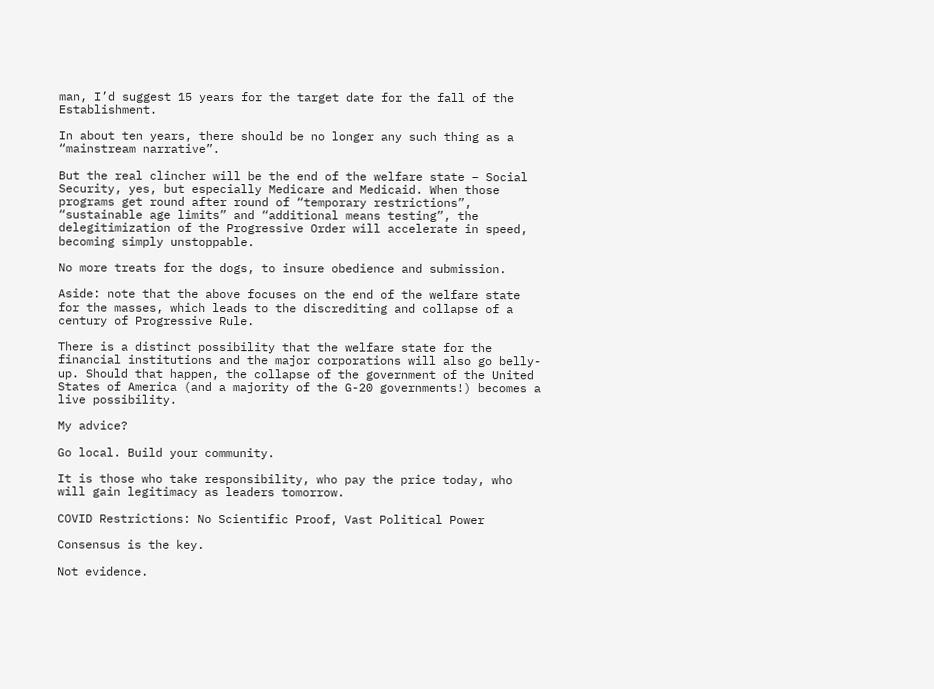man, I’d suggest 15 years for the target date for the fall of the Establishment.

In about ten years, there should be no longer any such thing as a “mainstream narrative”.

But the real clincher will be the end of the welfare state – Social Security, yes, but especially Medicare and Medicaid. When those programs get round after round of “temporary restrictions”, “sustainable age limits” and “additional means testing”, the delegitimization of the Progressive Order will accelerate in speed, becoming simply unstoppable.

No more treats for the dogs, to insure obedience and submission.

Aside: note that the above focuses on the end of the welfare state for the masses, which leads to the discrediting and collapse of a century of Progressive Rule.

There is a distinct possibility that the welfare state for the financial institutions and the major corporations will also go belly-up. Should that happen, the collapse of the government of the United States of America (and a majority of the G-20 governments!) becomes a live possibility.

My advice?

Go local. Build your community.

It is those who take responsibility, who pay the price today, who will gain legitimacy as leaders tomorrow.

COVID Restrictions: No Scientific Proof, Vast Political Power

Consensus is the key.

Not evidence.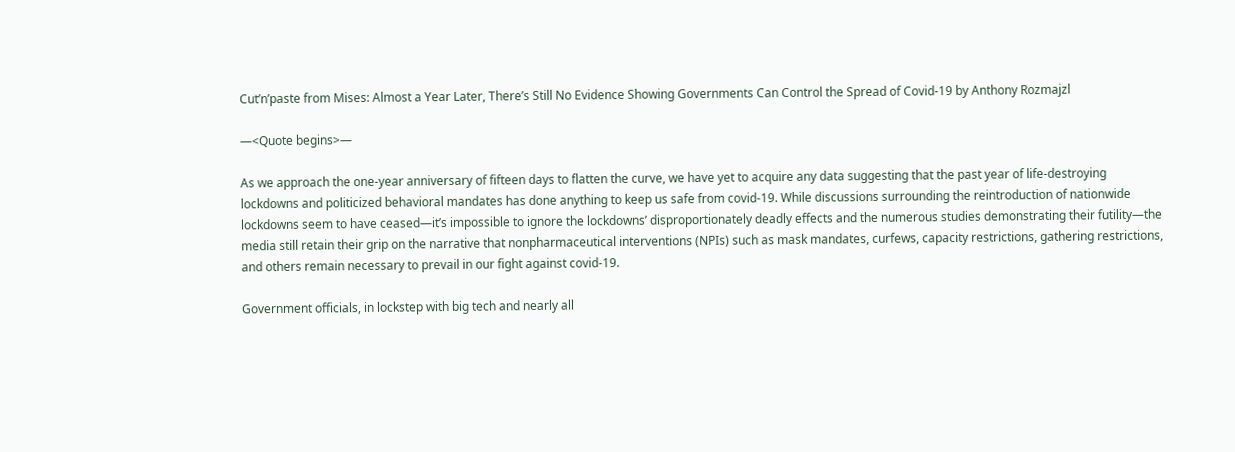Cut’n’paste from Mises: Almost a Year Later, There’s Still No Evidence Showing Governments Can Control the Spread of Covid-19 by Anthony Rozmajzl

—<Quote begins>—

As we approach the one-year anniversary of fifteen days to flatten the curve, we have yet to acquire any data suggesting that the past year of life-destroying lockdowns and politicized behavioral mandates has done anything to keep us safe from covid-19. While discussions surrounding the reintroduction of nationwide lockdowns seem to have ceased—it’s impossible to ignore the lockdowns’ disproportionately deadly effects and the numerous studies demonstrating their futility—the media still retain their grip on the narrative that nonpharmaceutical interventions (NPIs) such as mask mandates, curfews, capacity restrictions, gathering restrictions, and others remain necessary to prevail in our fight against covid-19.

Government officials, in lockstep with big tech and nearly all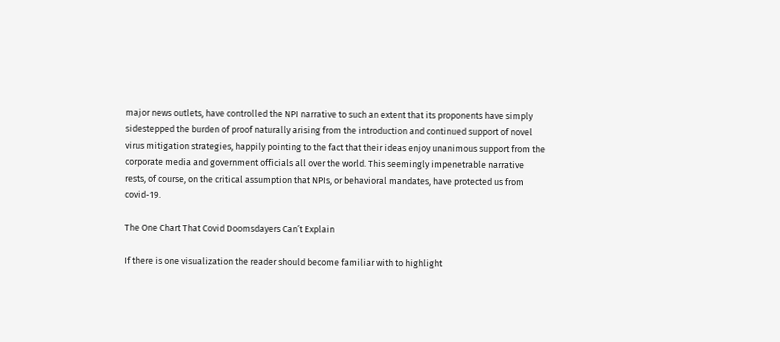major news outlets, have controlled the NPI narrative to such an extent that its proponents have simply sidestepped the burden of proof naturally arising from the introduction and continued support of novel virus mitigation strategies, happily pointing to the fact that their ideas enjoy unanimous support from the corporate media and government officials all over the world. This seemingly impenetrable narrative rests, of course, on the critical assumption that NPIs, or behavioral mandates, have protected us from covid-19.

The One Chart That Covid Doomsdayers Can’t Explain

If there is one visualization the reader should become familiar with to highlight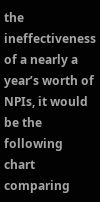the ineffectiveness of a nearly a year’s worth of NPIs, it would be the following chart comparing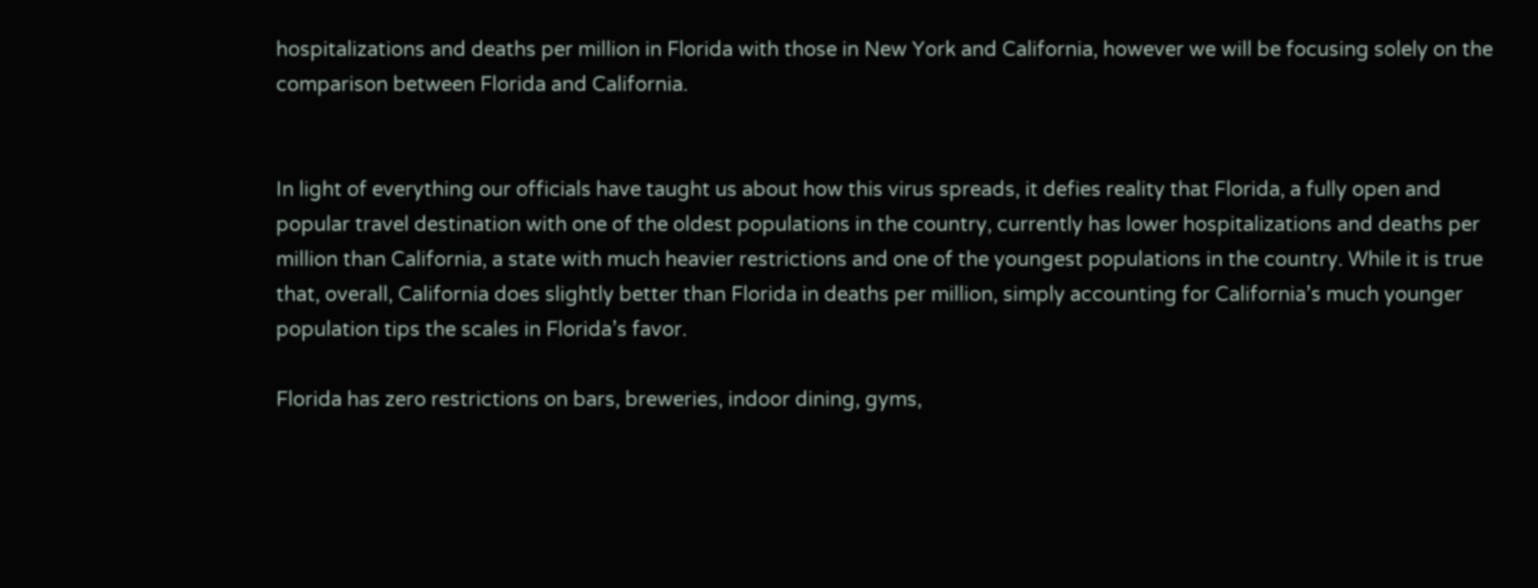hospitalizations and deaths per million in Florida with those in New York and California, however we will be focusing solely on the comparison between Florida and California.


In light of everything our officials have taught us about how this virus spreads, it defies reality that Florida, a fully open and popular travel destination with one of the oldest populations in the country, currently has lower hospitalizations and deaths per million than California, a state with much heavier restrictions and one of the youngest populations in the country. While it is true that, overall, California does slightly better than Florida in deaths per million, simply accounting for California’s much younger population tips the scales in Florida’s favor.

Florida has zero restrictions on bars, breweries, indoor dining, gyms,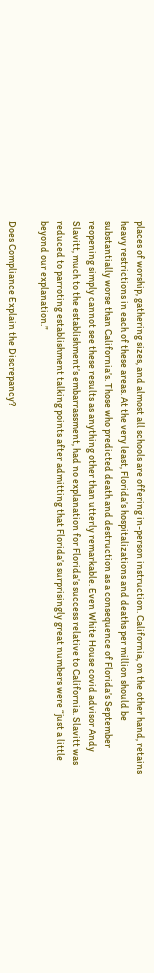places of worship, gathering sizes, and almost all schools are offering in-person instruction. California, on the other hand, retains heavy restrictions in each of these areas. At the very least, Florida’s hospitalizations and deaths per million should be substantially worse than California’s. Those who predicted death and destruction as a consequence of Florida’s September reopening simply cannot see these results as anything other than utterly remarkable. Even White House covid advisor Andy Slavitt, much to the establishment’s embarrassment, had no explanation for Florida’s success relative to California. Slavitt was reduced to parroting establishment talking points after admitting that Florida’s surprisingly great numbers were “just a little beyond our explanation.”

Does Compliance Explain the Discrepancy?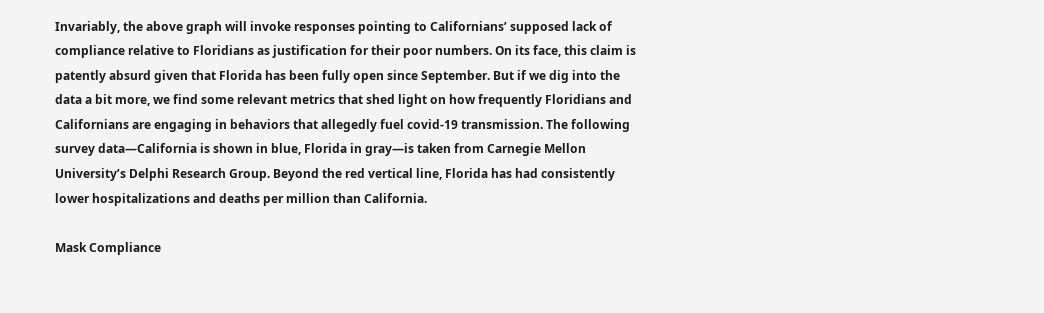Invariably, the above graph will invoke responses pointing to Californians’ supposed lack of compliance relative to Floridians as justification for their poor numbers. On its face, this claim is patently absurd given that Florida has been fully open since September. But if we dig into the data a bit more, we find some relevant metrics that shed light on how frequently Floridians and Californians are engaging in behaviors that allegedly fuel covid-19 transmission. The following survey data—California is shown in blue, Florida in gray—is taken from Carnegie Mellon University’s Delphi Research Group. Beyond the red vertical line, Florida has had consistently lower hospitalizations and deaths per million than California.

Mask Compliance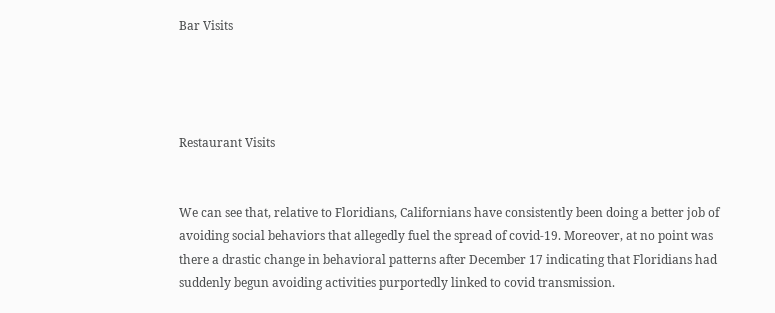Bar Visits




Restaurant Visits


We can see that, relative to Floridians, Californians have consistently been doing a better job of avoiding social behaviors that allegedly fuel the spread of covid-19. Moreover, at no point was there a drastic change in behavioral patterns after December 17 indicating that Floridians had suddenly begun avoiding activities purportedly linked to covid transmission.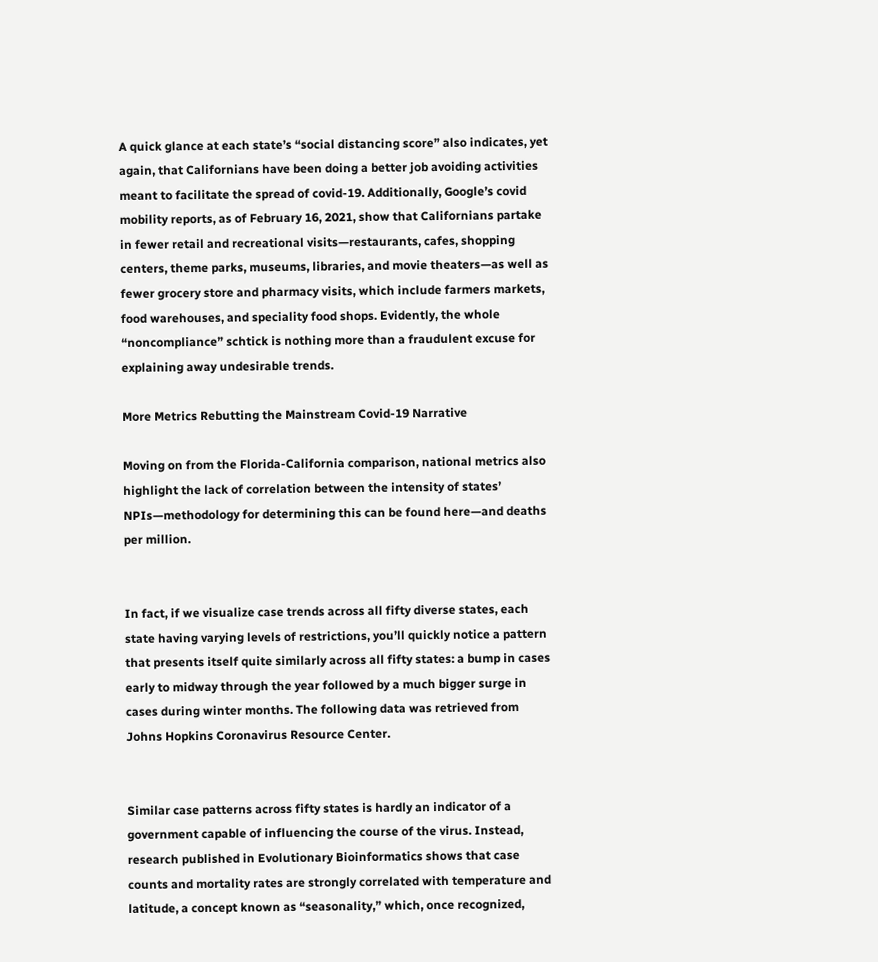A quick glance at each state’s “social distancing score” also indicates, yet again, that Californians have been doing a better job avoiding activities meant to facilitate the spread of covid-19. Additionally, Google’s covid mobility reports, as of February 16, 2021, show that Californians partake in fewer retail and recreational visits—restaurants, cafes, shopping centers, theme parks, museums, libraries, and movie theaters—as well as fewer grocery store and pharmacy visits, which include farmers markets, food warehouses, and speciality food shops. Evidently, the whole “noncompliance” schtick is nothing more than a fraudulent excuse for explaining away undesirable trends.

More Metrics Rebutting the Mainstream Covid-19 Narrative

Moving on from the Florida-California comparison, national metrics also highlight the lack of correlation between the intensity of states’ NPIs—methodology for determining this can be found here—and deaths per million.


In fact, if we visualize case trends across all fifty diverse states, each state having varying levels of restrictions, you’ll quickly notice a pattern that presents itself quite similarly across all fifty states: a bump in cases early to midway through the year followed by a much bigger surge in cases during winter months. The following data was retrieved from Johns Hopkins Coronavirus Resource Center.


Similar case patterns across fifty states is hardly an indicator of a government capable of influencing the course of the virus. Instead, research published in Evolutionary Bioinformatics shows that case counts and mortality rates are strongly correlated with temperature and latitude, a concept known as “seasonality,” which, once recognized,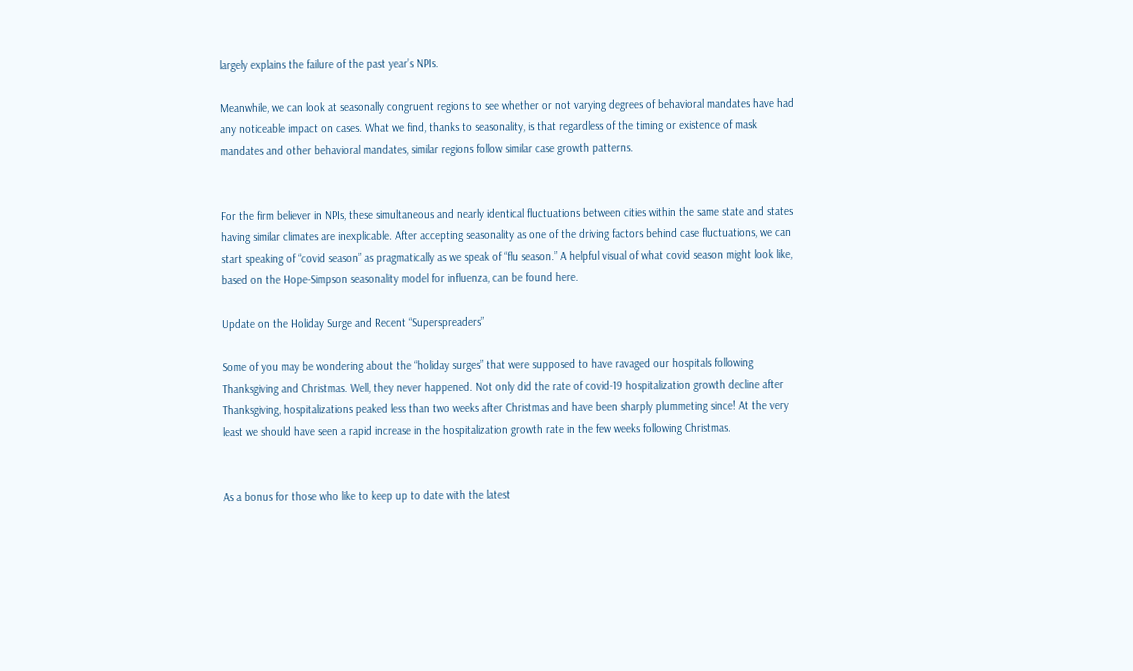largely explains the failure of the past year’s NPIs.

Meanwhile, we can look at seasonally congruent regions to see whether or not varying degrees of behavioral mandates have had any noticeable impact on cases. What we find, thanks to seasonality, is that regardless of the timing or existence of mask mandates and other behavioral mandates, similar regions follow similar case growth patterns.


For the firm believer in NPIs, these simultaneous and nearly identical fluctuations between cities within the same state and states having similar climates are inexplicable. After accepting seasonality as one of the driving factors behind case fluctuations, we can start speaking of “covid season” as pragmatically as we speak of “flu season.” A helpful visual of what covid season might look like, based on the Hope-Simpson seasonality model for influenza, can be found here.

Update on the Holiday Surge and Recent “Superspreaders”

Some of you may be wondering about the “holiday surges” that were supposed to have ravaged our hospitals following Thanksgiving and Christmas. Well, they never happened. Not only did the rate of covid-19 hospitalization growth decline after Thanksgiving, hospitalizations peaked less than two weeks after Christmas and have been sharply plummeting since! At the very least we should have seen a rapid increase in the hospitalization growth rate in the few weeks following Christmas.


As a bonus for those who like to keep up to date with the latest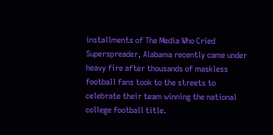installments of The Media Who Cried Superspreader, Alabama recently came under heavy fire after thousands of maskless football fans took to the streets to celebrate their team winning the national college football title.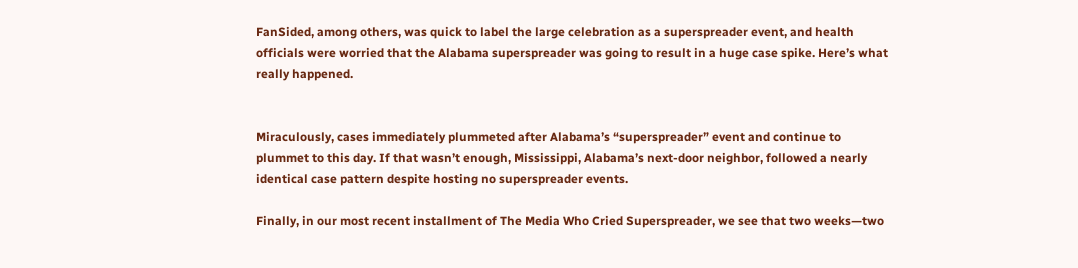FanSided, among others, was quick to label the large celebration as a superspreader event, and health officials were worried that the Alabama superspreader was going to result in a huge case spike. Here’s what really happened.


Miraculously, cases immediately plummeted after Alabama’s “superspreader” event and continue to plummet to this day. If that wasn’t enough, Mississippi, Alabama’s next-door neighbor, followed a nearly identical case pattern despite hosting no superspreader events.

Finally, in our most recent installment of The Media Who Cried Superspreader, we see that two weeks—two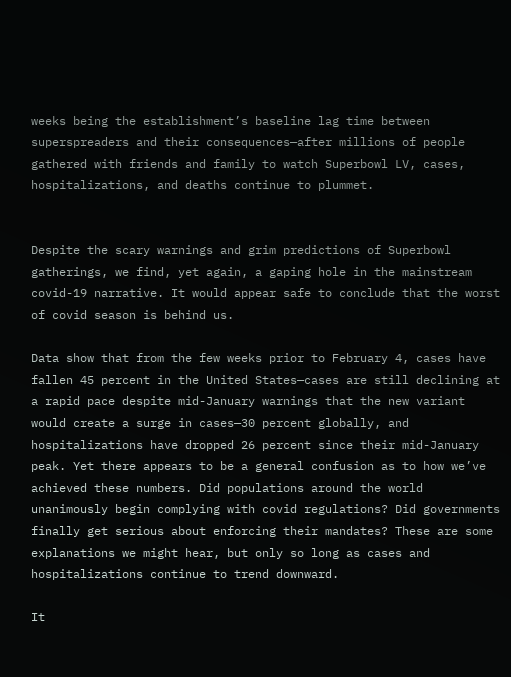weeks being the establishment’s baseline lag time between superspreaders and their consequences—after millions of people gathered with friends and family to watch Superbowl LV, cases, hospitalizations, and deaths continue to plummet.


Despite the scary warnings and grim predictions of Superbowl gatherings, we find, yet again, a gaping hole in the mainstream covid-19 narrative. It would appear safe to conclude that the worst of covid season is behind us.

Data show that from the few weeks prior to February 4, cases have fallen 45 percent in the United States—cases are still declining at a rapid pace despite mid-January warnings that the new variant would create a surge in cases—30 percent globally, and hospitalizations have dropped 26 percent since their mid-January peak. Yet there appears to be a general confusion as to how we’ve achieved these numbers. Did populations around the world unanimously begin complying with covid regulations? Did governments finally get serious about enforcing their mandates? These are some explanations we might hear, but only so long as cases and hospitalizations continue to trend downward.

It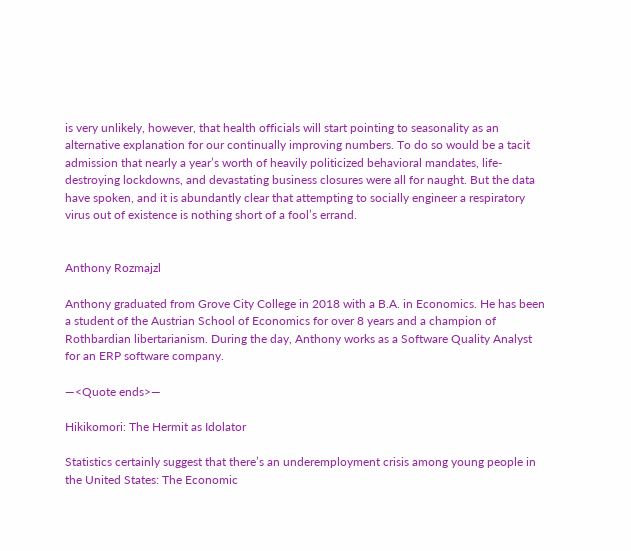is very unlikely, however, that health officials will start pointing to seasonality as an alternative explanation for our continually improving numbers. To do so would be a tacit admission that nearly a year’s worth of heavily politicized behavioral mandates, life-destroying lockdowns, and devastating business closures were all for naught. But the data have spoken, and it is abundantly clear that attempting to socially engineer a respiratory virus out of existence is nothing short of a fool’s errand.


Anthony Rozmajzl

Anthony graduated from Grove City College in 2018 with a B.A. in Economics. He has been a student of the Austrian School of Economics for over 8 years and a champion of Rothbardian libertarianism. During the day, Anthony works as a Software Quality Analyst for an ERP software company.

—<Quote ends>—

Hikikomori: The Hermit as Idolator

Statistics certainly suggest that there’s an underemployment crisis among young people in the United States: The Economic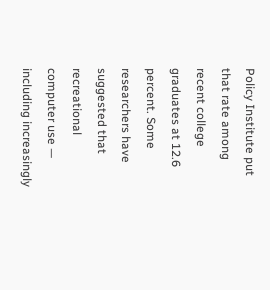Policy Institute put that rate among recent college graduates at 12.6 percent. Some researchers have suggested that recreational computer use — including increasingly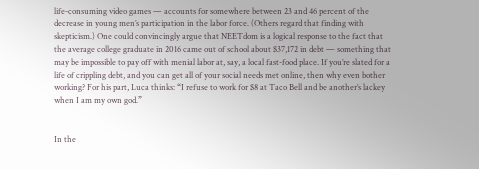life-consuming video games — accounts for somewhere between 23 and 46 percent of the decrease in young men’s participation in the labor force. (Others regard that finding with skepticism.) One could convincingly argue that NEETdom is a logical response to the fact that the average college graduate in 2016 came out of school about $37,172 in debt — something that may be impossible to pay off with menial labor at, say, a local fast-food place. If you’re slated for a life of crippling debt, and you can get all of your social needs met online, then why even bother working? For his part, Luca thinks: “I refuse to work for $8 at Taco Bell and be another’s lackey when I am my own god.”


In the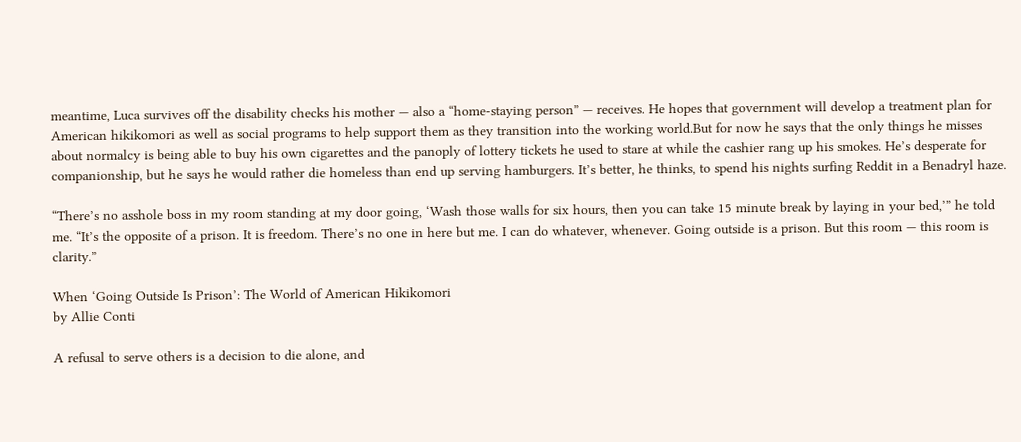meantime, Luca survives off the disability checks his mother — also a “home-staying person” — receives. He hopes that government will develop a treatment plan for American hikikomori as well as social programs to help support them as they transition into the working world.But for now he says that the only things he misses about normalcy is being able to buy his own cigarettes and the panoply of lottery tickets he used to stare at while the cashier rang up his smokes. He’s desperate for companionship, but he says he would rather die homeless than end up serving hamburgers. It’s better, he thinks, to spend his nights surfing Reddit in a Benadryl haze.

“There’s no asshole boss in my room standing at my door going, ‘Wash those walls for six hours, then you can take 15 minute break by laying in your bed,’” he told me. “It’s the opposite of a prison. It is freedom. There’s no one in here but me. I can do whatever, whenever. Going outside is a prison. But this room — this room is clarity.”

When ‘Going Outside Is Prison’: The World of American Hikikomori
by Allie Conti

A refusal to serve others is a decision to die alone, and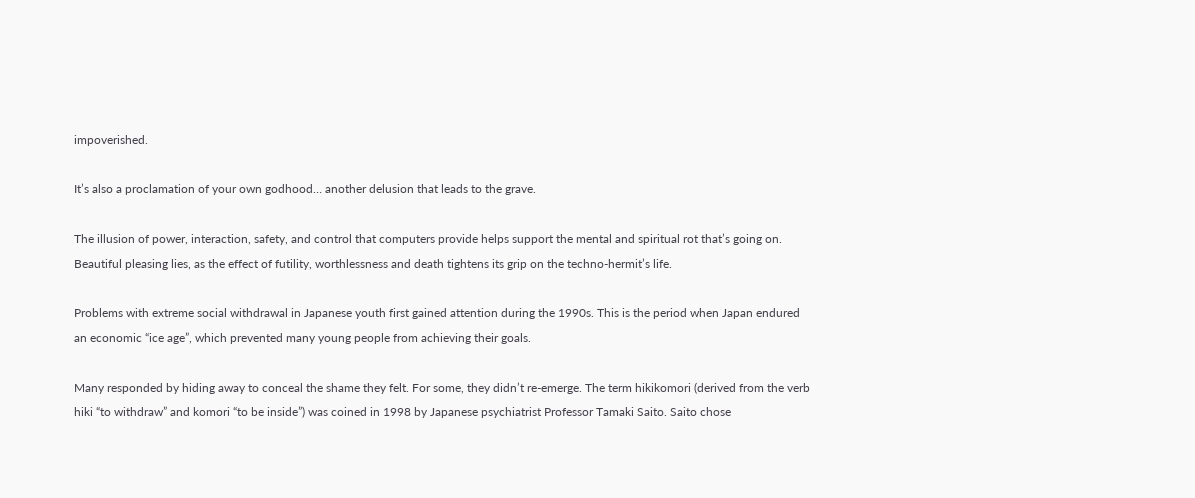impoverished.

It’s also a proclamation of your own godhood… another delusion that leads to the grave.

The illusion of power, interaction, safety, and control that computers provide helps support the mental and spiritual rot that’s going on. Beautiful pleasing lies, as the effect of futility, worthlessness and death tightens its grip on the techno-hermit’s life.

Problems with extreme social withdrawal in Japanese youth first gained attention during the 1990s. This is the period when Japan endured an economic “ice age”, which prevented many young people from achieving their goals.

Many responded by hiding away to conceal the shame they felt. For some, they didn’t re-emerge. The term hikikomori (derived from the verb hiki “to withdraw” and komori “to be inside”) was coined in 1998 by Japanese psychiatrist Professor Tamaki Saito. Saito chose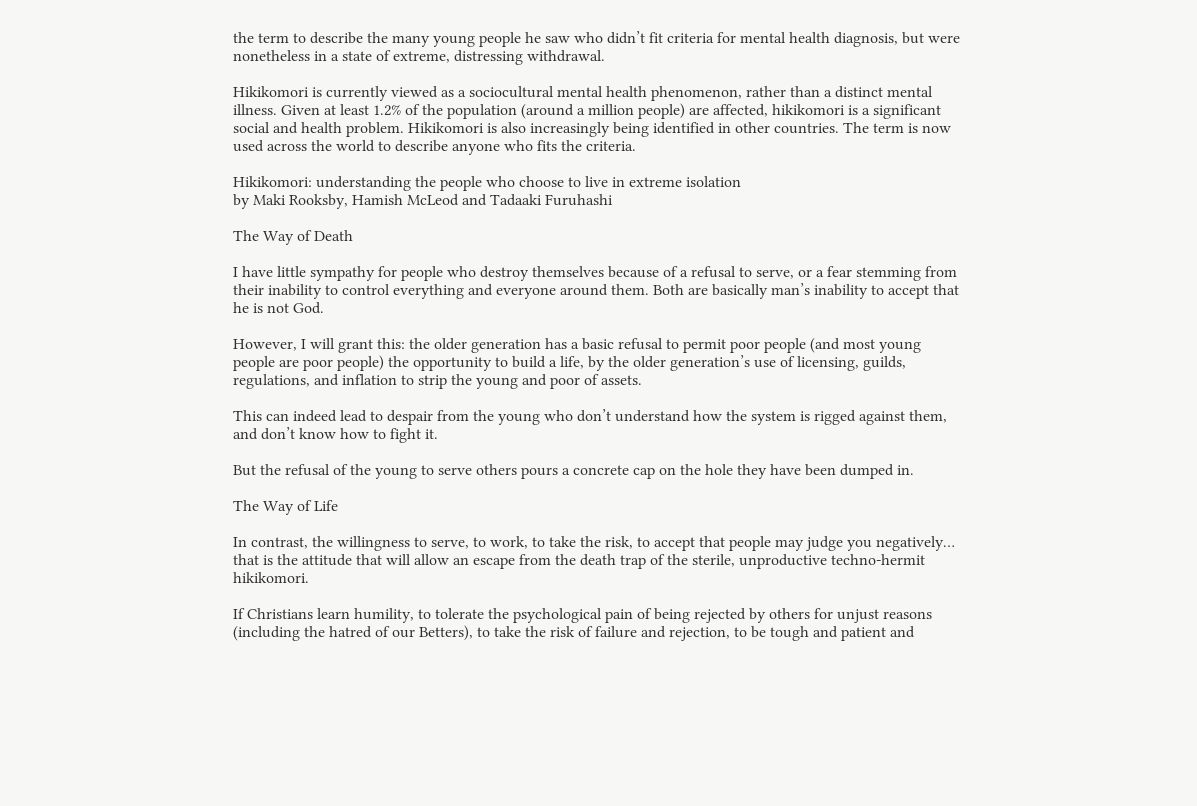the term to describe the many young people he saw who didn’t fit criteria for mental health diagnosis, but were nonetheless in a state of extreme, distressing withdrawal.

Hikikomori is currently viewed as a sociocultural mental health phenomenon, rather than a distinct mental illness. Given at least 1.2% of the population (around a million people) are affected, hikikomori is a significant social and health problem. Hikikomori is also increasingly being identified in other countries. The term is now used across the world to describe anyone who fits the criteria.

Hikikomori: understanding the people who choose to live in extreme isolation
by Maki Rooksby, Hamish McLeod and Tadaaki Furuhashi

The Way of Death

I have little sympathy for people who destroy themselves because of a refusal to serve, or a fear stemming from their inability to control everything and everyone around them. Both are basically man’s inability to accept that he is not God.

However, I will grant this: the older generation has a basic refusal to permit poor people (and most young people are poor people) the opportunity to build a life, by the older generation’s use of licensing, guilds, regulations, and inflation to strip the young and poor of assets.

This can indeed lead to despair from the young who don’t understand how the system is rigged against them, and don’t know how to fight it.

But the refusal of the young to serve others pours a concrete cap on the hole they have been dumped in.

The Way of Life

In contrast, the willingness to serve, to work, to take the risk, to accept that people may judge you negatively… that is the attitude that will allow an escape from the death trap of the sterile, unproductive techno-hermit hikikomori.

If Christians learn humility, to tolerate the psychological pain of being rejected by others for unjust reasons (including the hatred of our Betters), to take the risk of failure and rejection, to be tough and patient and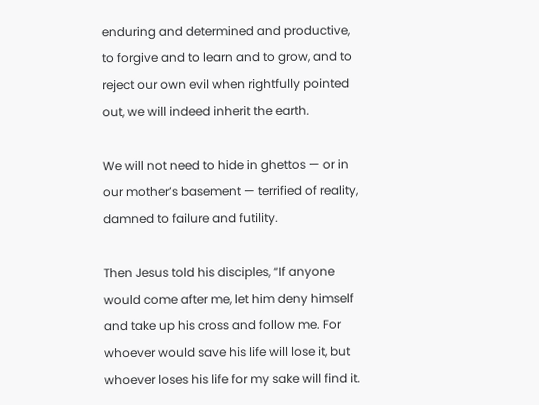enduring and determined and productive, to forgive and to learn and to grow, and to reject our own evil when rightfully pointed out, we will indeed inherit the earth.

We will not need to hide in ghettos — or in our mother’s basement — terrified of reality, damned to failure and futility.

Then Jesus told his disciples, “If anyone would come after me, let him deny himself and take up his cross and follow me. For whoever would save his life will lose it, but whoever loses his life for my sake will find it.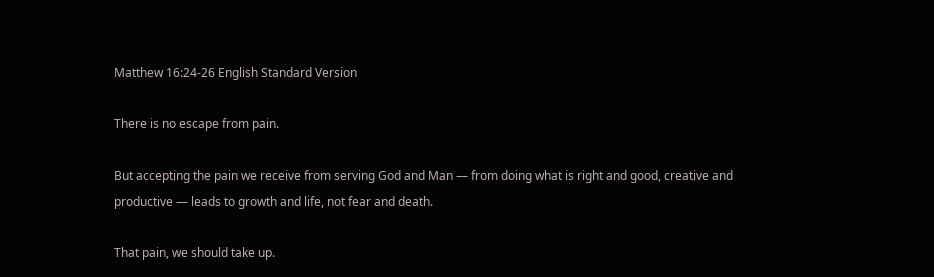Matthew 16:24-26 English Standard Version

There is no escape from pain.

But accepting the pain we receive from serving God and Man — from doing what is right and good, creative and productive — leads to growth and life, not fear and death.

That pain, we should take up.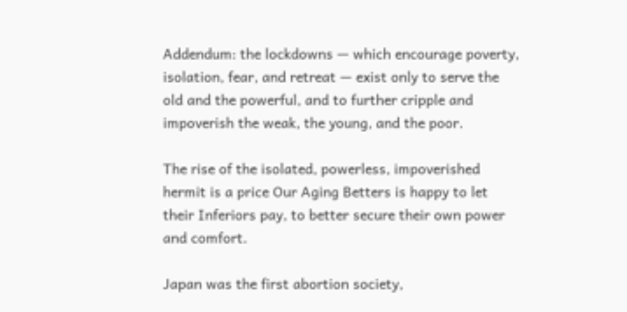Addendum: the lockdowns — which encourage poverty, isolation, fear, and retreat — exist only to serve the old and the powerful, and to further cripple and impoverish the weak, the young, and the poor.

The rise of the isolated, powerless, impoverished hermit is a price Our Aging Betters is happy to let their Inferiors pay, to better secure their own power and comfort.

Japan was the first abortion society,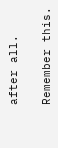after all.

Remember this.